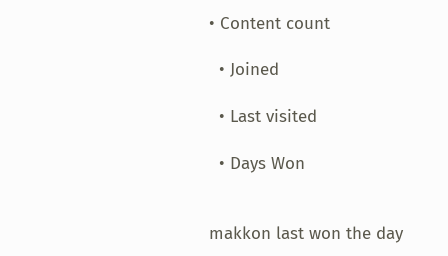• Content count

  • Joined

  • Last visited

  • Days Won


makkon last won the day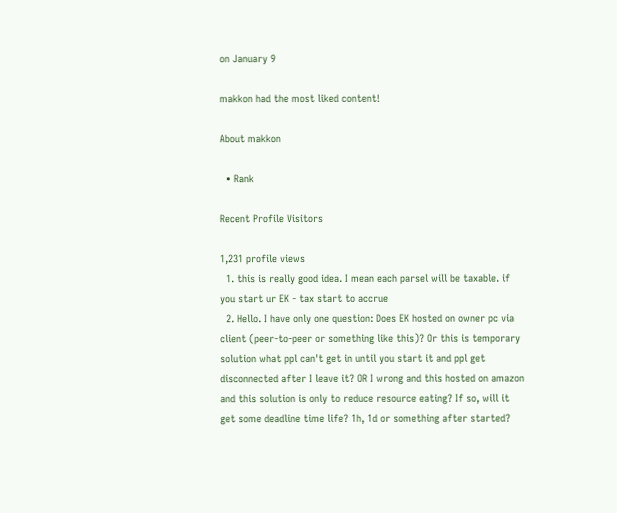on January 9

makkon had the most liked content!

About makkon

  • Rank

Recent Profile Visitors

1,231 profile views
  1. this is really good idea. I mean each parsel will be taxable. if you start ur EK - tax start to accrue
  2. Hello. I have only one question: Does EK hosted on owner pc via client (peer-to-peer or something like this)? Or this is temporary solution what ppl can't get in until you start it and ppl get disconnected after I leave it? OR I wrong and this hosted on amazon and this solution is only to reduce resource eating? If so, will it get some deadline time life? 1h, 1d or something after started?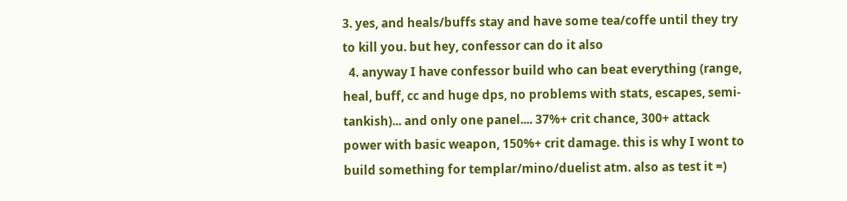3. yes, and heals/buffs stay and have some tea/coffe until they try to kill you. but hey, confessor can do it also
  4. anyway I have confessor build who can beat everything (range, heal, buff, cc and huge dps, no problems with stats, escapes, semi-tankish)... and only one panel.... 37%+ crit chance, 300+ attack power with basic weapon, 150%+ crit damage. this is why I wont to build something for templar/mino/duelist atm. also as test it =)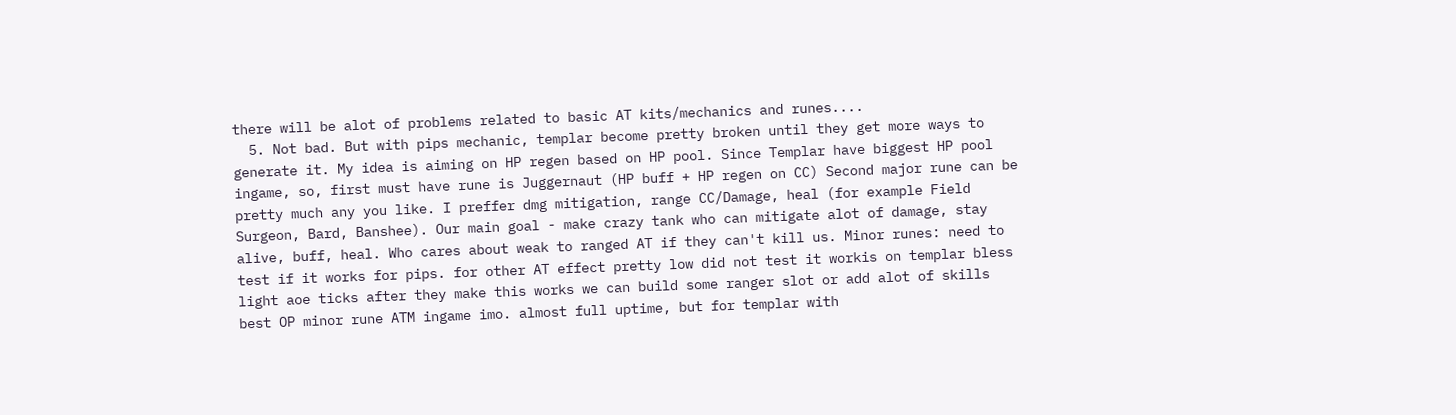there will be alot of problems related to basic AT kits/mechanics and runes....
  5. Not bad. But with pips mechanic, templar become pretty broken until they get more ways to generate it. My idea is aiming on HP regen based on HP pool. Since Templar have biggest HP pool ingame, so, first must have rune is Juggernaut (HP buff + HP regen on CC) Second major rune can be pretty much any you like. I preffer dmg mitigation, range CC/Damage, heal (for example Field Surgeon, Bard, Banshee). Our main goal - make crazy tank who can mitigate alot of damage, stay alive, buff, heal. Who cares about weak to ranged AT if they can't kill us. Minor runes: need to test if it works for pips. for other AT effect pretty low did not test it workis on templar bless light aoe ticks after they make this works we can build some ranger slot or add alot of skills best OP minor rune ATM ingame imo. almost full uptime, but for templar with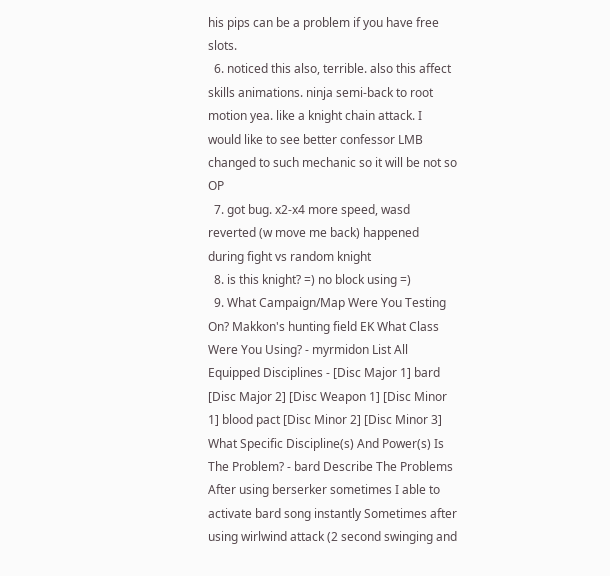his pips can be a problem if you have free slots.
  6. noticed this also, terrible. also this affect skills animations. ninja semi-back to root motion yea. like a knight chain attack. I would like to see better confessor LMB changed to such mechanic so it will be not so OP
  7. got bug. x2-x4 more speed, wasd reverted (w move me back) happened during fight vs random knight
  8. is this knight? =) no block using =)
  9. What Campaign/Map Were You Testing On? Makkon's hunting field EK What Class Were You Using? - myrmidon List All Equipped Disciplines - [Disc Major 1] bard [Disc Major 2] [Disc Weapon 1] [Disc Minor 1] blood pact [Disc Minor 2] [Disc Minor 3] What Specific Discipline(s) And Power(s) Is The Problem? - bard Describe The Problems After using berserker sometimes I able to activate bard song instantly Sometimes after using wirlwind attack (2 second swinging and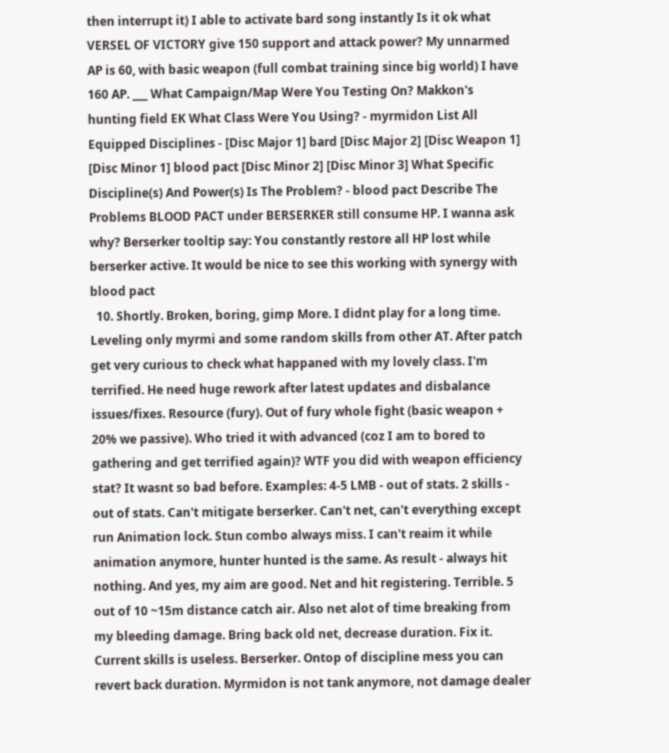then interrupt it) I able to activate bard song instantly Is it ok what VERSEL OF VICTORY give 150 support and attack power? My unnarmed AP is 60, with basic weapon (full combat training since big world) I have 160 AP. ___ What Campaign/Map Were You Testing On? Makkon's hunting field EK What Class Were You Using? - myrmidon List All Equipped Disciplines - [Disc Major 1] bard [Disc Major 2] [Disc Weapon 1] [Disc Minor 1] blood pact [Disc Minor 2] [Disc Minor 3] What Specific Discipline(s) And Power(s) Is The Problem? - blood pact Describe The Problems BLOOD PACT under BERSERKER still consume HP. I wanna ask why? Berserker tooltip say: You constantly restore all HP lost while berserker active. It would be nice to see this working with synergy with blood pact
  10. Shortly. Broken, boring, gimp More. I didnt play for a long time. Leveling only myrmi and some random skills from other AT. After patch get very curious to check what happaned with my lovely class. I'm terrified. He need huge rework after latest updates and disbalance issues/fixes. Resource (fury). Out of fury whole fight (basic weapon + 20% we passive). Who tried it with advanced (coz I am to bored to gathering and get terrified again)? WTF you did with weapon efficiency stat? It wasnt so bad before. Examples: 4-5 LMB - out of stats. 2 skills - out of stats. Can't mitigate berserker. Can't net, can't everything except run Animation lock. Stun combo always miss. I can't reaim it while animation anymore, hunter hunted is the same. As result - always hit nothing. And yes, my aim are good. Net and hit registering. Terrible. 5 out of 10 ~15m distance catch air. Also net alot of time breaking from my bleeding damage. Bring back old net, decrease duration. Fix it. Current skills is useless. Berserker. Ontop of discipline mess you can revert back duration. Myrmidon is not tank anymore, not damage dealer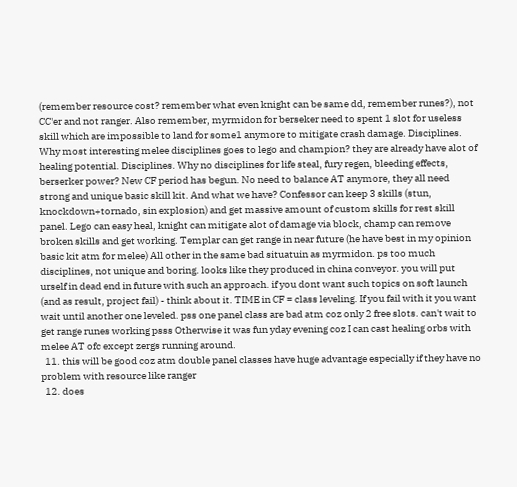(remember resource cost? remember what even knight can be same dd, remember runes?), not CC'er and not ranger. Also remember, myrmidon for berseker need to spent 1 slot for useless skill which are impossible to land for some1 anymore to mitigate crash damage. Disciplines. Why most interesting melee disciplines goes to lego and champion? they are already have alot of healing potential. Disciplines. Why no disciplines for life steal, fury regen, bleeding effects, berserker power? New CF period has begun. No need to balance AT anymore, they all need strong and unique basic skill kit. And what we have? Confessor can keep 3 skills (stun, knockdown+tornado, sin explosion) and get massive amount of custom skills for rest skill panel. Lego can easy heal, knight can mitigate alot of damage via block, champ can remove broken skills and get working. Templar can get range in near future (he have best in my opinion basic kit atm for melee) All other in the same bad situatuin as myrmidon. ps too much disciplines, not unique and boring. looks like they produced in china conveyor. you will put urself in dead end in future with such an approach. if you dont want such topics on soft launch (and as result, project fail) - think about it. TIME in CF = class leveling. If you fail with it you want wait until another one leveled. pss one panel class are bad atm coz only 2 free slots. can't wait to get range runes working psss Otherwise it was fun yday evening coz I can cast healing orbs with melee AT ofc except zergs running around.
  11. this will be good coz atm double panel classes have huge advantage especially if they have no problem with resource like ranger
  12. does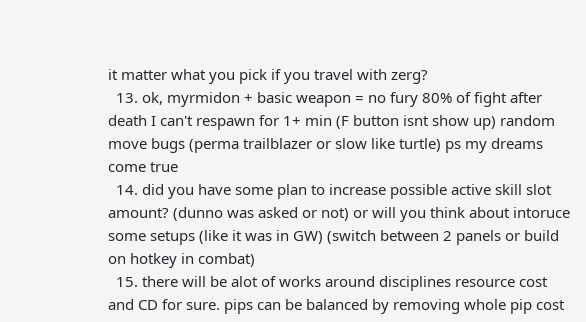it matter what you pick if you travel with zerg?
  13. ok, myrmidon + basic weapon = no fury 80% of fight after death I can't respawn for 1+ min (F button isnt show up) random move bugs (perma trailblazer or slow like turtle) ps my dreams come true
  14. did you have some plan to increase possible active skill slot amount? (dunno was asked or not) or will you think about intoruce some setups (like it was in GW) (switch between 2 panels or build on hotkey in combat)
  15. there will be alot of works around disciplines resource cost and CD for sure. pips can be balanced by removing whole pip cost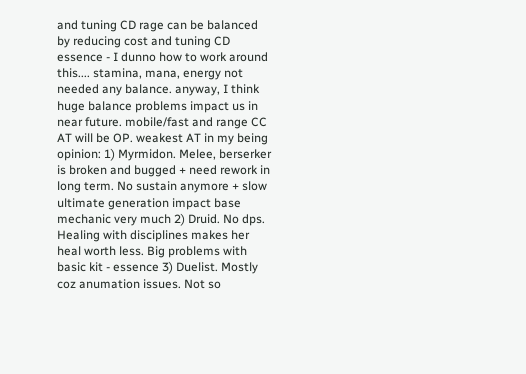and tuning CD rage can be balanced by reducing cost and tuning CD essence - I dunno how to work around this.... stamina, mana, energy not needed any balance. anyway, I think huge balance problems impact us in near future. mobile/fast and range CC AT will be OP. weakest AT in my being opinion: 1) Myrmidon. Melee, berserker is broken and bugged + need rework in long term. No sustain anymore + slow ultimate generation impact base mechanic very much 2) Druid. No dps. Healing with disciplines makes her heal worth less. Big problems with basic kit - essence 3) Duelist. Mostly coz anumation issues. Not so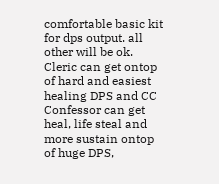comfortable basic kit for dps output. all other will be ok. Cleric can get ontop of hard and easiest healing DPS and CC Confessor can get heal, life steal and more sustain ontop of huge DPS,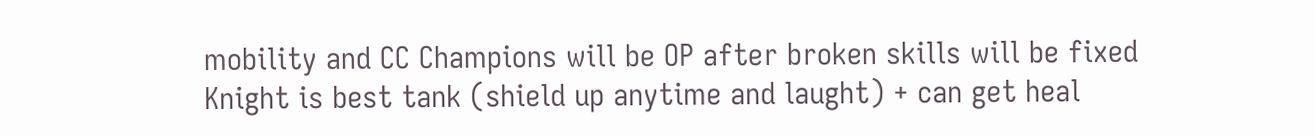mobility and CC Champions will be OP after broken skills will be fixed Knight is best tank (shield up anytime and laught) + can get heal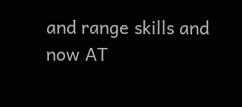and range skills and now AT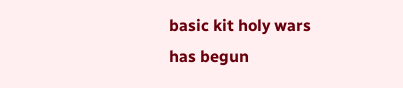basic kit holy wars has begun